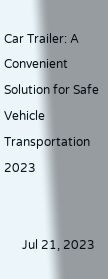Car Trailer: A Convenient Solution for Safe Vehicle Transportation 2023


      Jul 21, 2023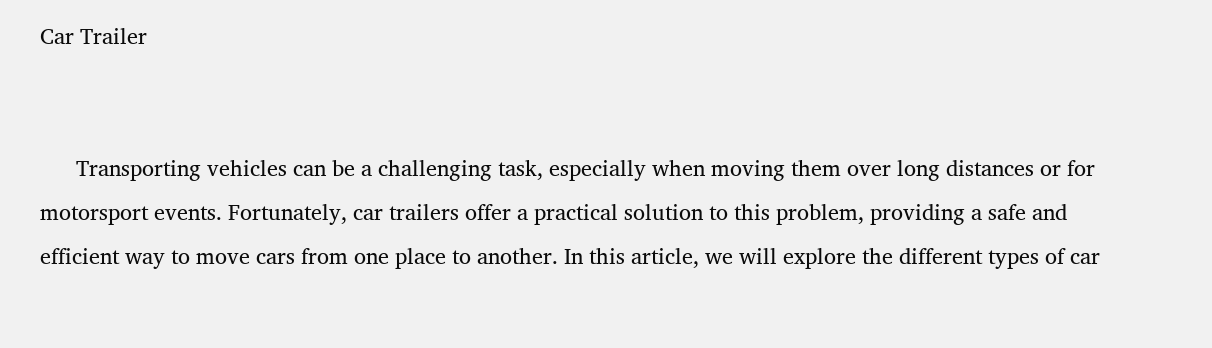Car Trailer


      Transporting vehicles can be a challenging task, especially when moving them over long distances or for motorsport events. Fortunately, car trailers offer a practical solution to this problem, providing a safe and efficient way to move cars from one place to another. In this article, we will explore the different types of car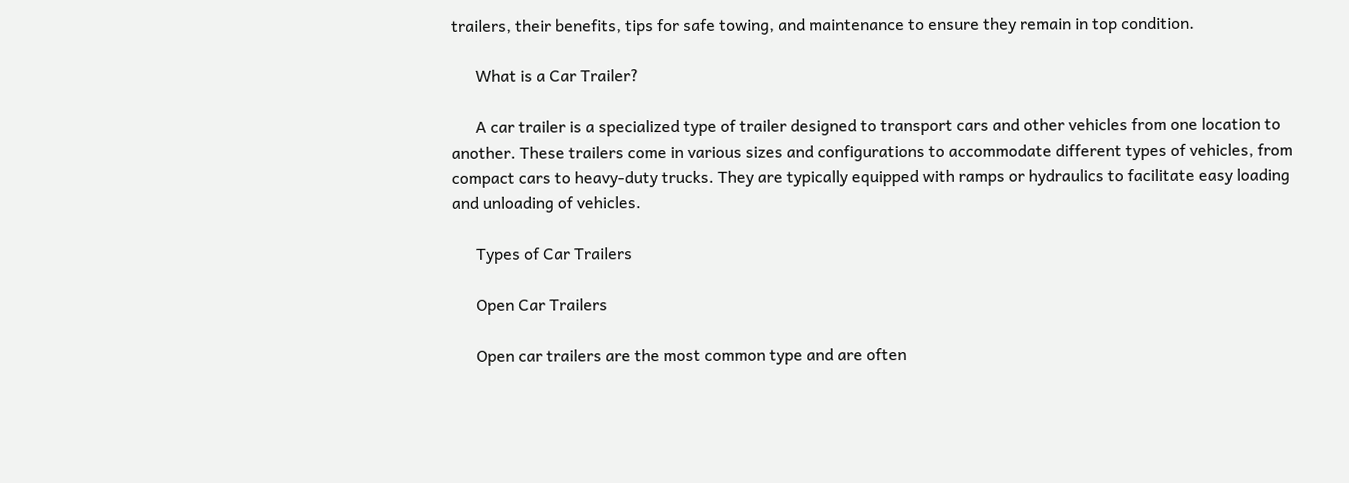trailers, their benefits, tips for safe towing, and maintenance to ensure they remain in top condition.

      What is a Car Trailer?

      A car trailer is a specialized type of trailer designed to transport cars and other vehicles from one location to another. These trailers come in various sizes and configurations to accommodate different types of vehicles, from compact cars to heavy-duty trucks. They are typically equipped with ramps or hydraulics to facilitate easy loading and unloading of vehicles.

      Types of Car Trailers

      Open Car Trailers

      Open car trailers are the most common type and are often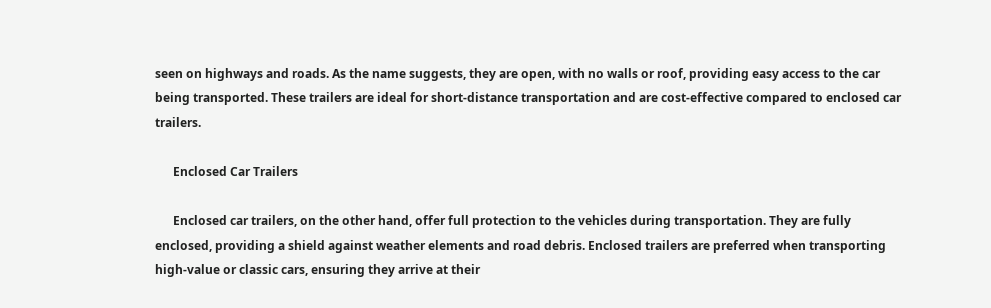seen on highways and roads. As the name suggests, they are open, with no walls or roof, providing easy access to the car being transported. These trailers are ideal for short-distance transportation and are cost-effective compared to enclosed car trailers.

      Enclosed Car Trailers

      Enclosed car trailers, on the other hand, offer full protection to the vehicles during transportation. They are fully enclosed, providing a shield against weather elements and road debris. Enclosed trailers are preferred when transporting high-value or classic cars, ensuring they arrive at their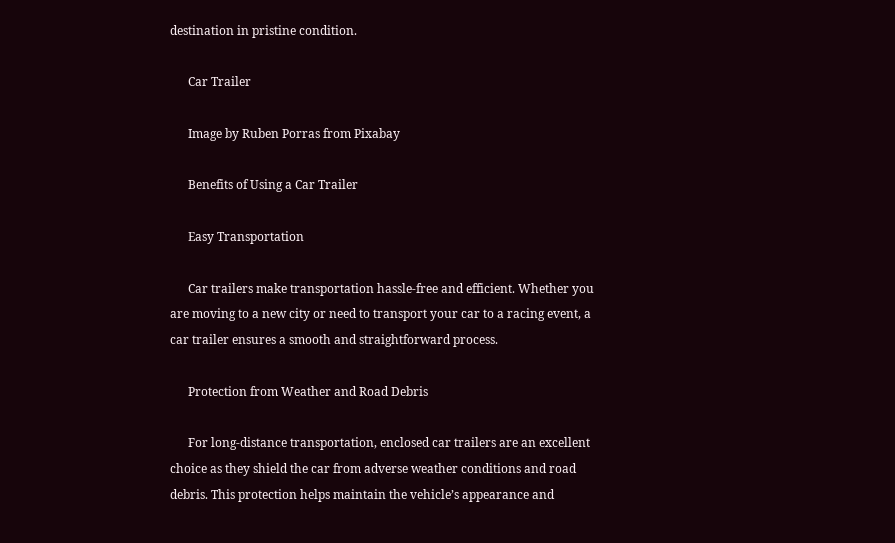destination in pristine condition.

      Car Trailer

      Image by Ruben Porras from Pixabay

      Benefits of Using a Car Trailer

      Easy Transportation

      Car trailers make transportation hassle-free and efficient. Whether you are moving to a new city or need to transport your car to a racing event, a car trailer ensures a smooth and straightforward process.

      Protection from Weather and Road Debris

      For long-distance transportation, enclosed car trailers are an excellent choice as they shield the car from adverse weather conditions and road debris. This protection helps maintain the vehicle’s appearance and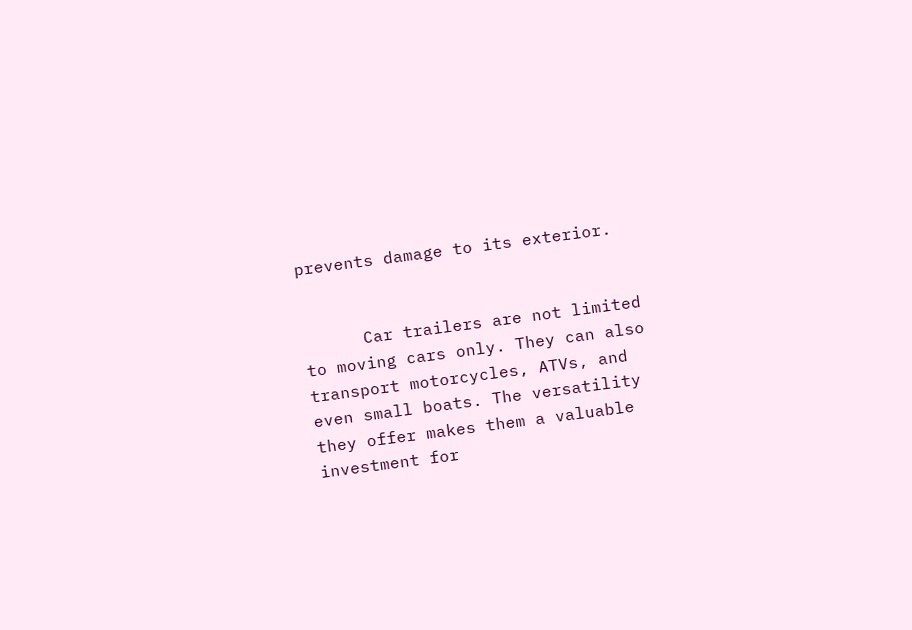prevents damage to its exterior.


      Car trailers are not limited to moving cars only. They can also transport motorcycles, ATVs, and even small boats. The versatility they offer makes them a valuable investment for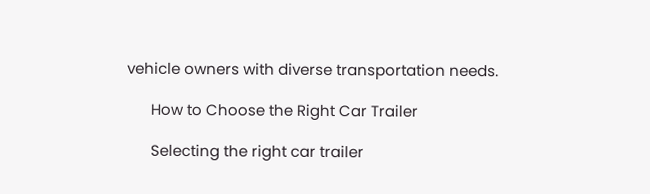vehicle owners with diverse transportation needs.

      How to Choose the Right Car Trailer

      Selecting the right car trailer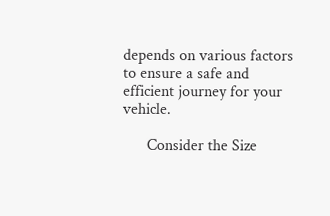depends on various factors to ensure a safe and efficient journey for your vehicle.

      Consider the Size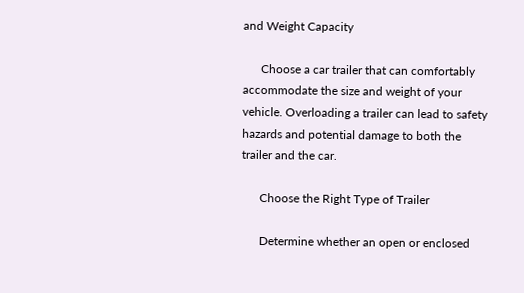and Weight Capacity

      Choose a car trailer that can comfortably accommodate the size and weight of your vehicle. Overloading a trailer can lead to safety hazards and potential damage to both the trailer and the car.

      Choose the Right Type of Trailer

      Determine whether an open or enclosed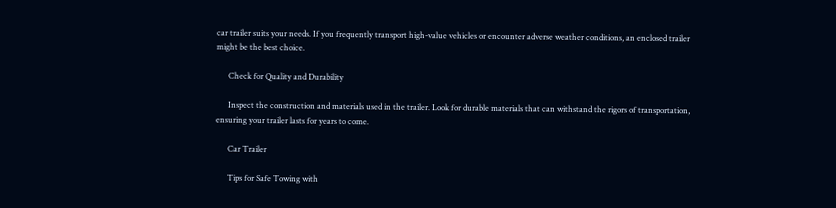car trailer suits your needs. If you frequently transport high-value vehicles or encounter adverse weather conditions, an enclosed trailer might be the best choice.

      Check for Quality and Durability

      Inspect the construction and materials used in the trailer. Look for durable materials that can withstand the rigors of transportation, ensuring your trailer lasts for years to come.

      Car Trailer

      Tips for Safe Towing with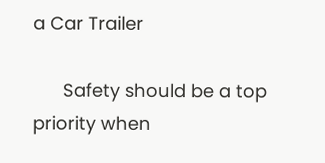a Car Trailer

      Safety should be a top priority when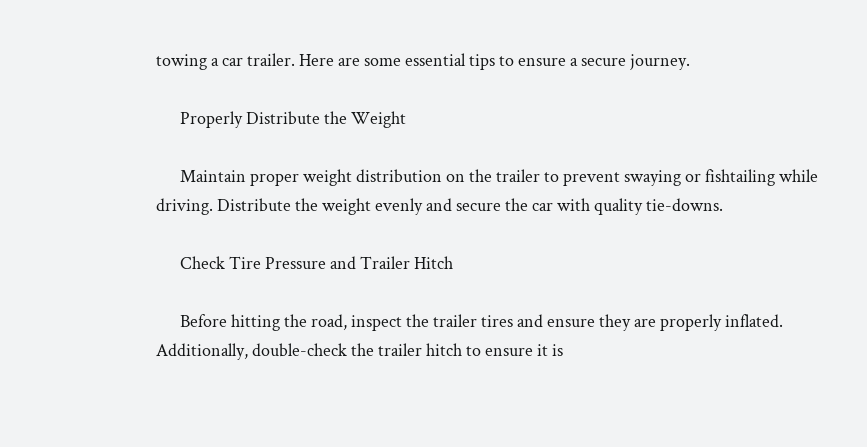towing a car trailer. Here are some essential tips to ensure a secure journey.

      Properly Distribute the Weight

      Maintain proper weight distribution on the trailer to prevent swaying or fishtailing while driving. Distribute the weight evenly and secure the car with quality tie-downs.

      Check Tire Pressure and Trailer Hitch

      Before hitting the road, inspect the trailer tires and ensure they are properly inflated. Additionally, double-check the trailer hitch to ensure it is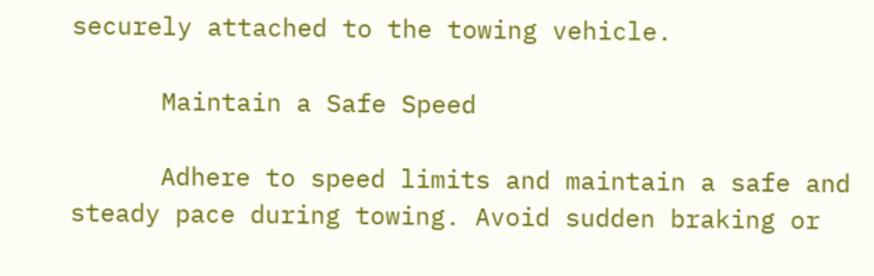securely attached to the towing vehicle.

      Maintain a Safe Speed

      Adhere to speed limits and maintain a safe and steady pace during towing. Avoid sudden braking or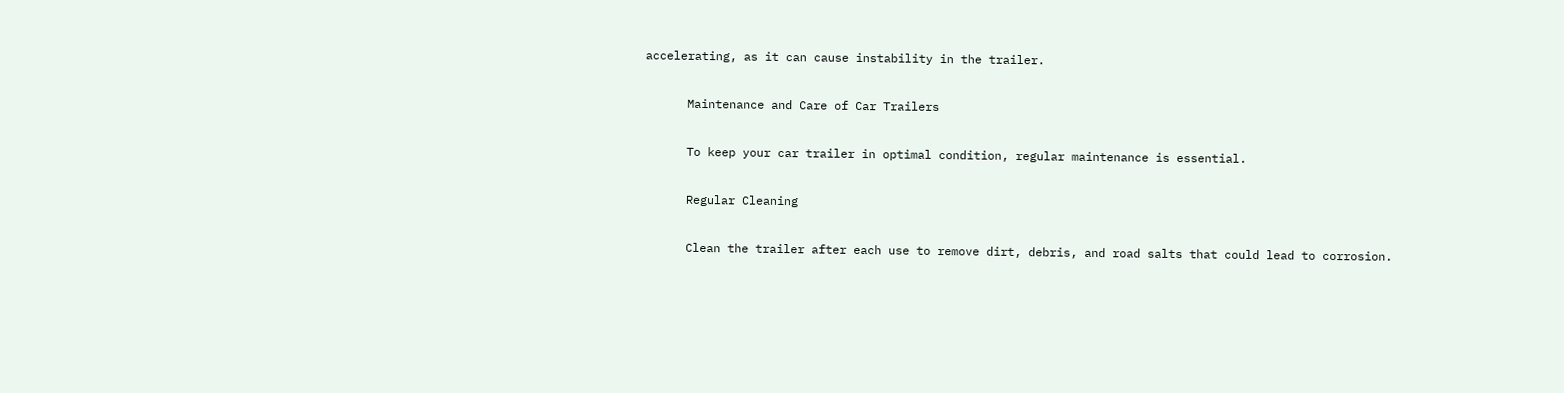accelerating, as it can cause instability in the trailer.

      Maintenance and Care of Car Trailers

      To keep your car trailer in optimal condition, regular maintenance is essential.

      Regular Cleaning

      Clean the trailer after each use to remove dirt, debris, and road salts that could lead to corrosion.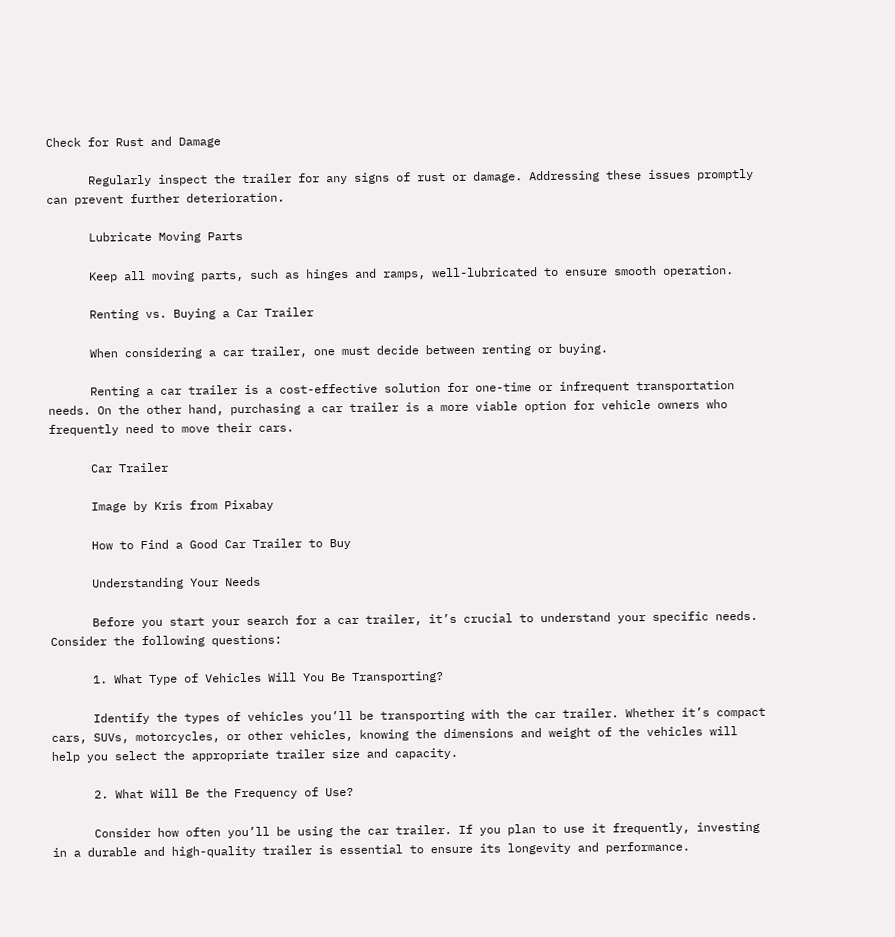Check for Rust and Damage

      Regularly inspect the trailer for any signs of rust or damage. Addressing these issues promptly can prevent further deterioration.

      Lubricate Moving Parts

      Keep all moving parts, such as hinges and ramps, well-lubricated to ensure smooth operation.

      Renting vs. Buying a Car Trailer

      When considering a car trailer, one must decide between renting or buying.

      Renting a car trailer is a cost-effective solution for one-time or infrequent transportation needs. On the other hand, purchasing a car trailer is a more viable option for vehicle owners who frequently need to move their cars.

      Car Trailer

      Image by Kris from Pixabay

      How to Find a Good Car Trailer to Buy

      Understanding Your Needs

      Before you start your search for a car trailer, it’s crucial to understand your specific needs. Consider the following questions:

      1. What Type of Vehicles Will You Be Transporting?

      Identify the types of vehicles you’ll be transporting with the car trailer. Whether it’s compact cars, SUVs, motorcycles, or other vehicles, knowing the dimensions and weight of the vehicles will help you select the appropriate trailer size and capacity.

      2. What Will Be the Frequency of Use?

      Consider how often you’ll be using the car trailer. If you plan to use it frequently, investing in a durable and high-quality trailer is essential to ensure its longevity and performance.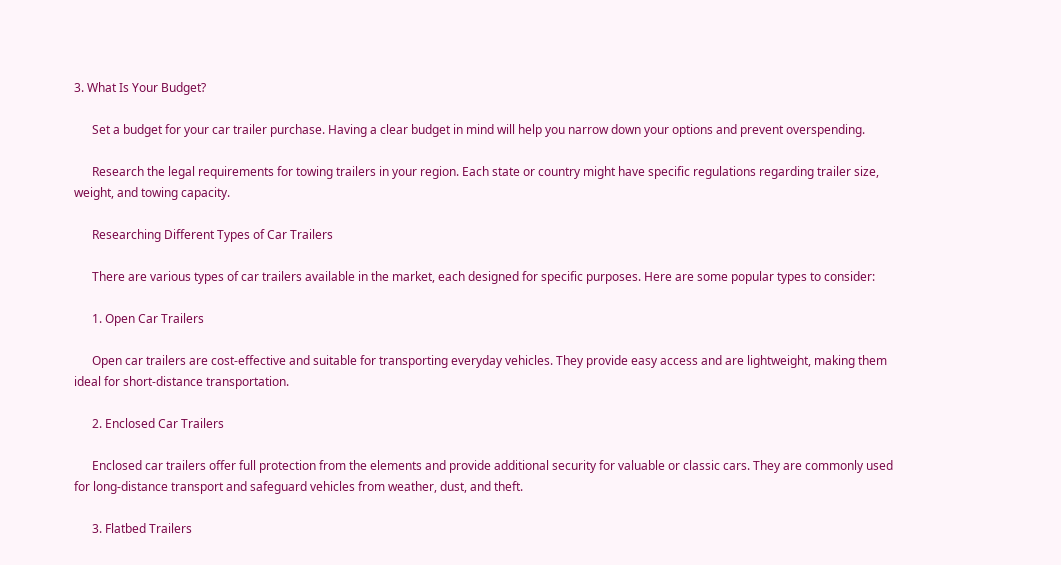3. What Is Your Budget?

      Set a budget for your car trailer purchase. Having a clear budget in mind will help you narrow down your options and prevent overspending.

      Research the legal requirements for towing trailers in your region. Each state or country might have specific regulations regarding trailer size, weight, and towing capacity.

      Researching Different Types of Car Trailers

      There are various types of car trailers available in the market, each designed for specific purposes. Here are some popular types to consider:

      1. Open Car Trailers

      Open car trailers are cost-effective and suitable for transporting everyday vehicles. They provide easy access and are lightweight, making them ideal for short-distance transportation.

      2. Enclosed Car Trailers

      Enclosed car trailers offer full protection from the elements and provide additional security for valuable or classic cars. They are commonly used for long-distance transport and safeguard vehicles from weather, dust, and theft.

      3. Flatbed Trailers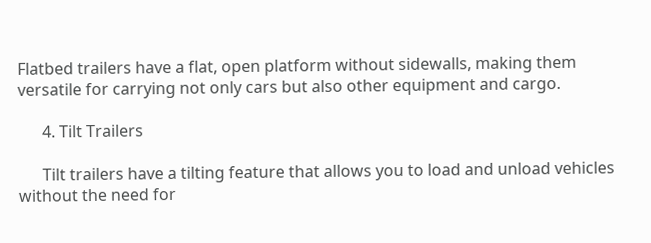Flatbed trailers have a flat, open platform without sidewalls, making them versatile for carrying not only cars but also other equipment and cargo.

      4. Tilt Trailers

      Tilt trailers have a tilting feature that allows you to load and unload vehicles without the need for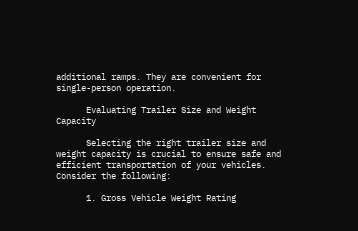additional ramps. They are convenient for single-person operation.

      Evaluating Trailer Size and Weight Capacity

      Selecting the right trailer size and weight capacity is crucial to ensure safe and efficient transportation of your vehicles. Consider the following:

      1. Gross Vehicle Weight Rating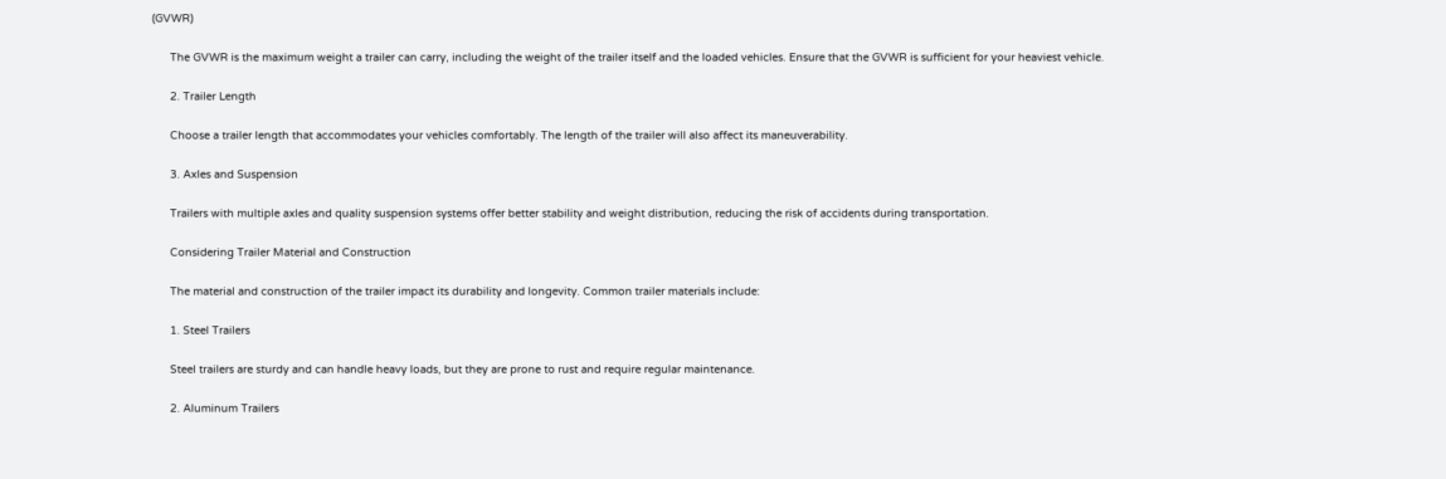(GVWR)

      The GVWR is the maximum weight a trailer can carry, including the weight of the trailer itself and the loaded vehicles. Ensure that the GVWR is sufficient for your heaviest vehicle.

      2. Trailer Length

      Choose a trailer length that accommodates your vehicles comfortably. The length of the trailer will also affect its maneuverability.

      3. Axles and Suspension

      Trailers with multiple axles and quality suspension systems offer better stability and weight distribution, reducing the risk of accidents during transportation.

      Considering Trailer Material and Construction

      The material and construction of the trailer impact its durability and longevity. Common trailer materials include:

      1. Steel Trailers

      Steel trailers are sturdy and can handle heavy loads, but they are prone to rust and require regular maintenance.

      2. Aluminum Trailers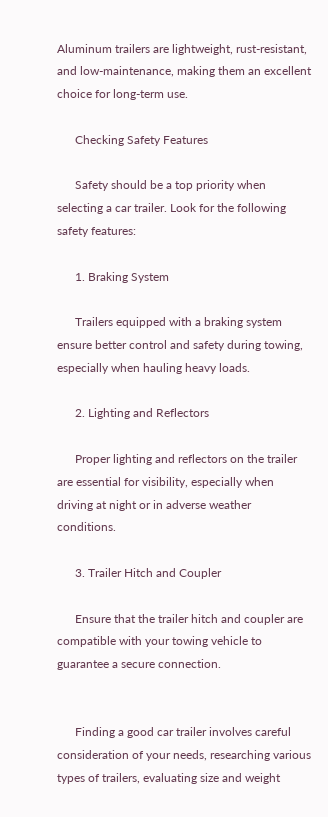Aluminum trailers are lightweight, rust-resistant, and low-maintenance, making them an excellent choice for long-term use.

      Checking Safety Features

      Safety should be a top priority when selecting a car trailer. Look for the following safety features:

      1. Braking System

      Trailers equipped with a braking system ensure better control and safety during towing, especially when hauling heavy loads.

      2. Lighting and Reflectors

      Proper lighting and reflectors on the trailer are essential for visibility, especially when driving at night or in adverse weather conditions.

      3. Trailer Hitch and Coupler

      Ensure that the trailer hitch and coupler are compatible with your towing vehicle to guarantee a secure connection.


      Finding a good car trailer involves careful consideration of your needs, researching various types of trailers, evaluating size and weight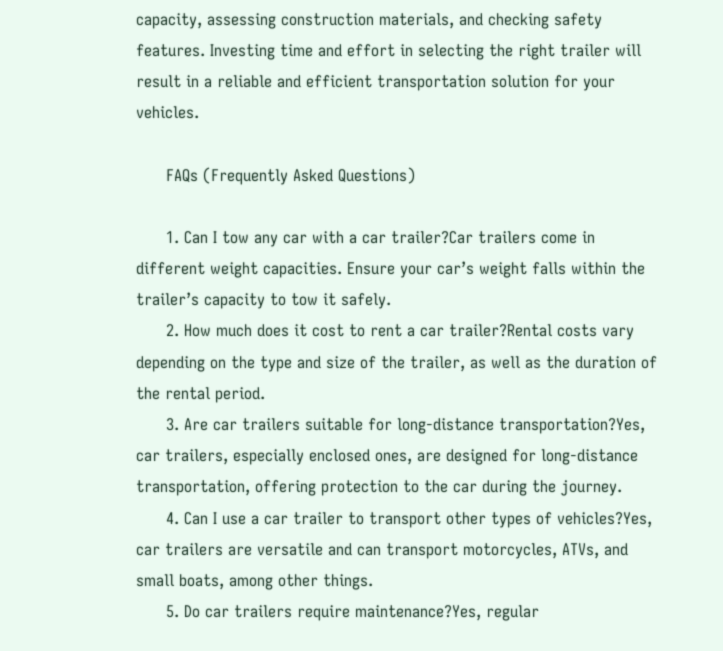capacity, assessing construction materials, and checking safety features. Investing time and effort in selecting the right trailer will result in a reliable and efficient transportation solution for your vehicles.

      FAQs (Frequently Asked Questions)

      1. Can I tow any car with a car trailer?Car trailers come in different weight capacities. Ensure your car’s weight falls within the trailer’s capacity to tow it safely.
      2. How much does it cost to rent a car trailer?Rental costs vary depending on the type and size of the trailer, as well as the duration of the rental period.
      3. Are car trailers suitable for long-distance transportation?Yes, car trailers, especially enclosed ones, are designed for long-distance transportation, offering protection to the car during the journey.
      4. Can I use a car trailer to transport other types of vehicles?Yes, car trailers are versatile and can transport motorcycles, ATVs, and small boats, among other things.
      5. Do car trailers require maintenance?Yes, regular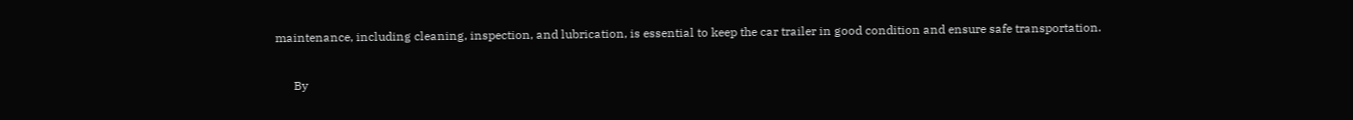maintenance, including cleaning, inspection, and lubrication, is essential to keep the car trailer in good condition and ensure safe transportation.

      By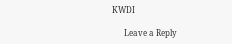KWDI

      Leave a Reply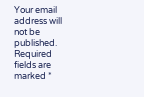Your email address will not be published. Required fields are marked *